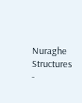Nuraghe Structures -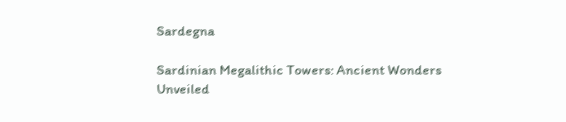Sardegna

Sardinian Megalithic Towers: Ancient Wonders Unveiled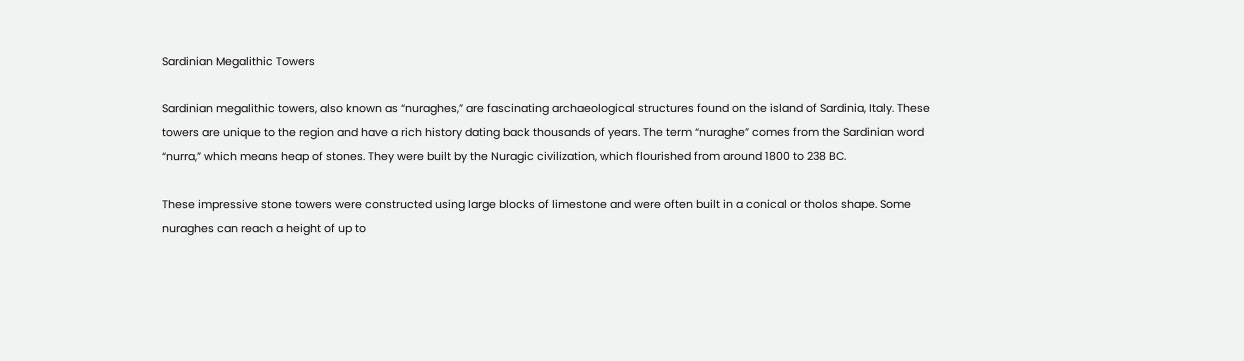Sardinian Megalithic Towers

Sardinian megalithic towers, also known as “nuraghes,” are fascinating archaeological structures found on the island of Sardinia, Italy. These towers are unique to the region and have a rich history dating back thousands of years. The term “nuraghe” comes from the Sardinian word “nurra,” which means heap of stones. They were built by the Nuragic civilization, which flourished from around 1800 to 238 BC.

These impressive stone towers were constructed using large blocks of limestone and were often built in a conical or tholos shape. Some nuraghes can reach a height of up to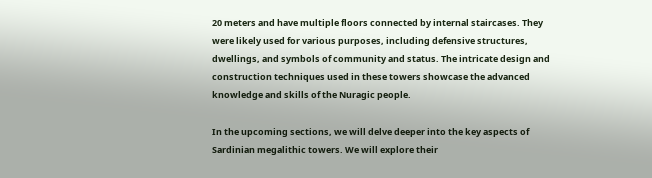20 meters and have multiple floors connected by internal staircases. They were likely used for various purposes, including defensive structures, dwellings, and symbols of community and status. The intricate design and construction techniques used in these towers showcase the advanced knowledge and skills of the Nuragic people.

In the upcoming sections, we will delve deeper into the key aspects of Sardinian megalithic towers. We will explore their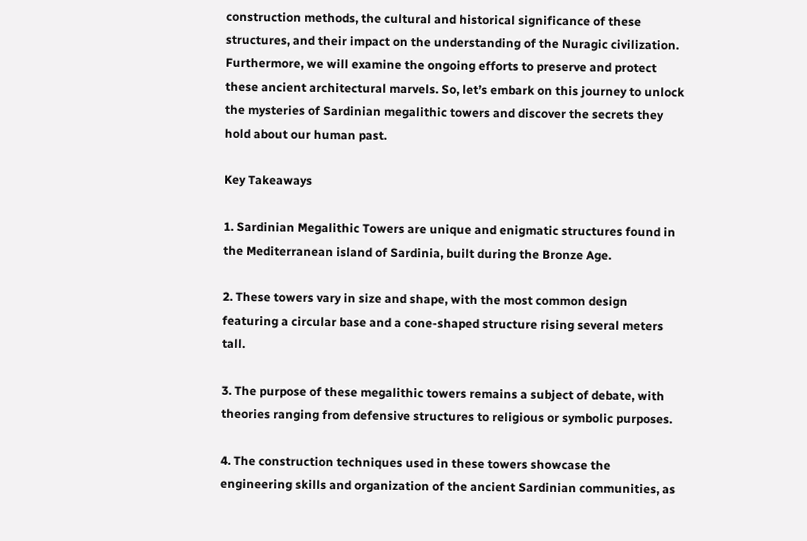construction methods, the cultural and historical significance of these structures, and their impact on the understanding of the Nuragic civilization. Furthermore, we will examine the ongoing efforts to preserve and protect these ancient architectural marvels. So, let’s embark on this journey to unlock the mysteries of Sardinian megalithic towers and discover the secrets they hold about our human past.

Key Takeaways

1. Sardinian Megalithic Towers are unique and enigmatic structures found in the Mediterranean island of Sardinia, built during the Bronze Age.

2. These towers vary in size and shape, with the most common design featuring a circular base and a cone-shaped structure rising several meters tall.

3. The purpose of these megalithic towers remains a subject of debate, with theories ranging from defensive structures to religious or symbolic purposes.

4. The construction techniques used in these towers showcase the engineering skills and organization of the ancient Sardinian communities, as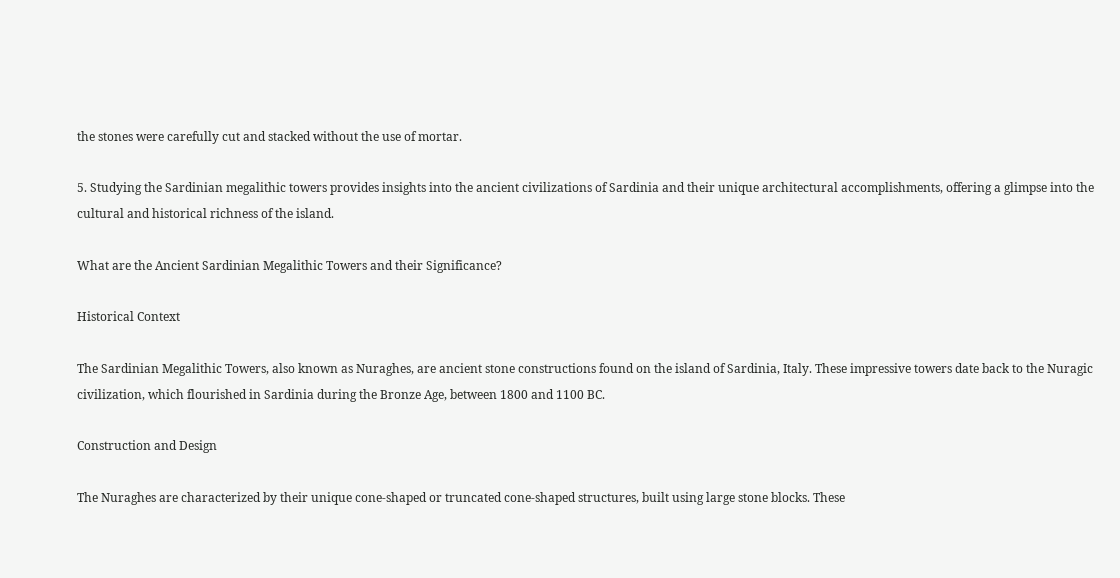the stones were carefully cut and stacked without the use of mortar.

5. Studying the Sardinian megalithic towers provides insights into the ancient civilizations of Sardinia and their unique architectural accomplishments, offering a glimpse into the cultural and historical richness of the island.

What are the Ancient Sardinian Megalithic Towers and their Significance?

Historical Context

The Sardinian Megalithic Towers, also known as Nuraghes, are ancient stone constructions found on the island of Sardinia, Italy. These impressive towers date back to the Nuragic civilization, which flourished in Sardinia during the Bronze Age, between 1800 and 1100 BC.

Construction and Design

The Nuraghes are characterized by their unique cone-shaped or truncated cone-shaped structures, built using large stone blocks. These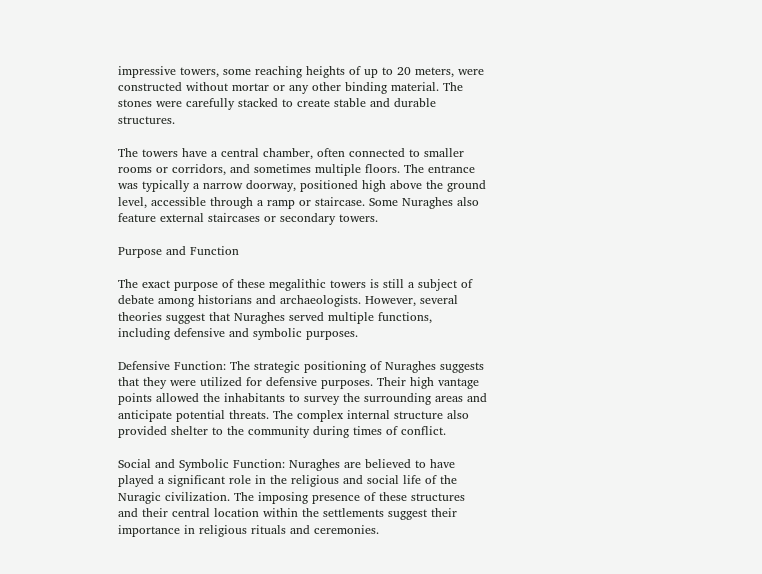impressive towers, some reaching heights of up to 20 meters, were constructed without mortar or any other binding material. The stones were carefully stacked to create stable and durable structures.

The towers have a central chamber, often connected to smaller rooms or corridors, and sometimes multiple floors. The entrance was typically a narrow doorway, positioned high above the ground level, accessible through a ramp or staircase. Some Nuraghes also feature external staircases or secondary towers.

Purpose and Function

The exact purpose of these megalithic towers is still a subject of debate among historians and archaeologists. However, several theories suggest that Nuraghes served multiple functions, including defensive and symbolic purposes.

Defensive Function: The strategic positioning of Nuraghes suggests that they were utilized for defensive purposes. Their high vantage points allowed the inhabitants to survey the surrounding areas and anticipate potential threats. The complex internal structure also provided shelter to the community during times of conflict.

Social and Symbolic Function: Nuraghes are believed to have played a significant role in the religious and social life of the Nuragic civilization. The imposing presence of these structures and their central location within the settlements suggest their importance in religious rituals and ceremonies.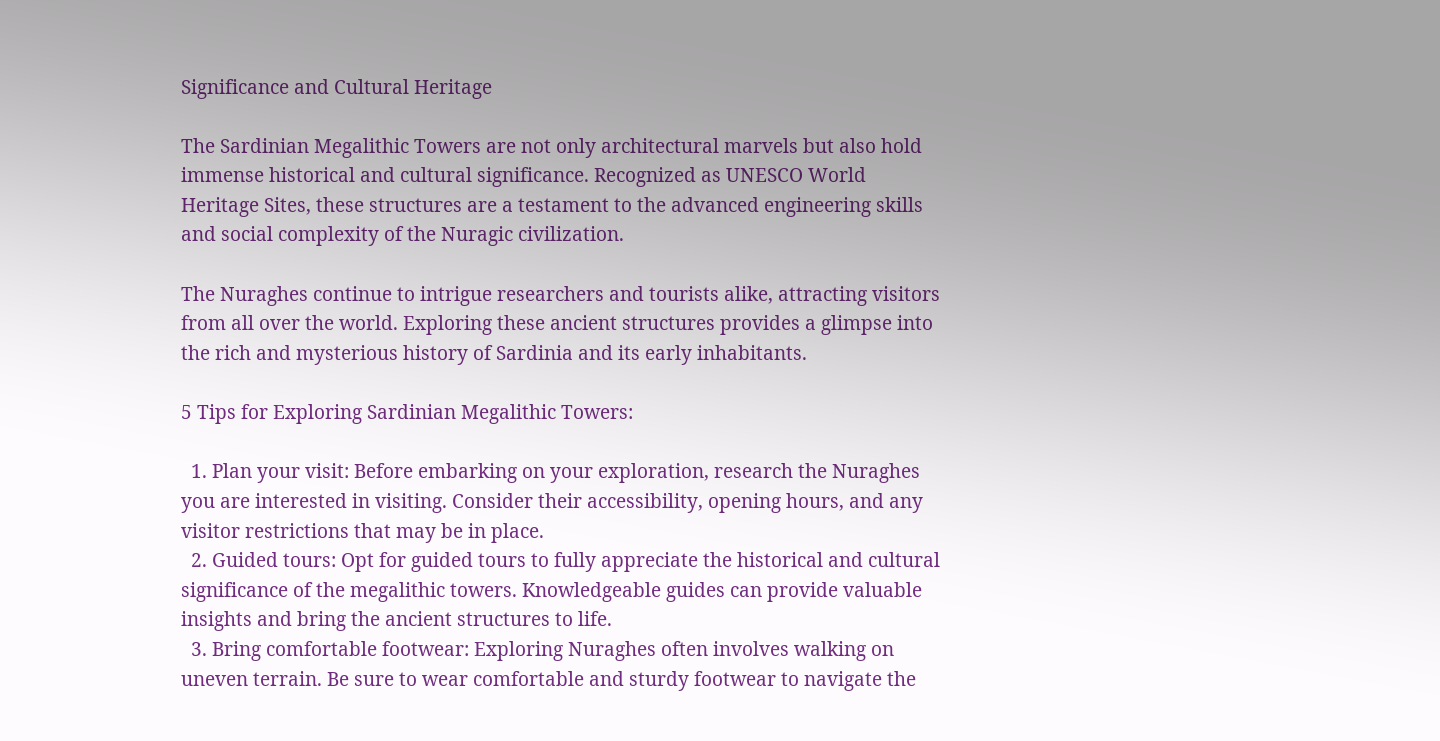Significance and Cultural Heritage

The Sardinian Megalithic Towers are not only architectural marvels but also hold immense historical and cultural significance. Recognized as UNESCO World Heritage Sites, these structures are a testament to the advanced engineering skills and social complexity of the Nuragic civilization.

The Nuraghes continue to intrigue researchers and tourists alike, attracting visitors from all over the world. Exploring these ancient structures provides a glimpse into the rich and mysterious history of Sardinia and its early inhabitants.

5 Tips for Exploring Sardinian Megalithic Towers:

  1. Plan your visit: Before embarking on your exploration, research the Nuraghes you are interested in visiting. Consider their accessibility, opening hours, and any visitor restrictions that may be in place.
  2. Guided tours: Opt for guided tours to fully appreciate the historical and cultural significance of the megalithic towers. Knowledgeable guides can provide valuable insights and bring the ancient structures to life.
  3. Bring comfortable footwear: Exploring Nuraghes often involves walking on uneven terrain. Be sure to wear comfortable and sturdy footwear to navigate the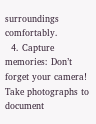surroundings comfortably.
  4. Capture memories: Don’t forget your camera! Take photographs to document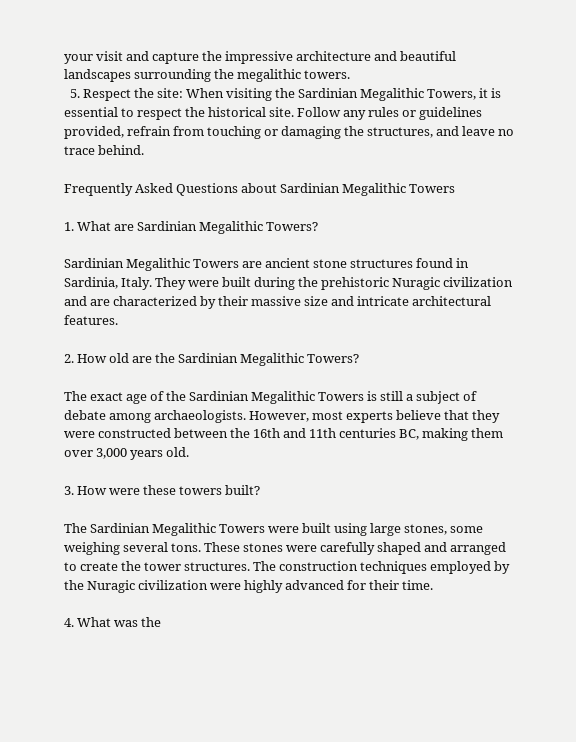your visit and capture the impressive architecture and beautiful landscapes surrounding the megalithic towers.
  5. Respect the site: When visiting the Sardinian Megalithic Towers, it is essential to respect the historical site. Follow any rules or guidelines provided, refrain from touching or damaging the structures, and leave no trace behind.

Frequently Asked Questions about Sardinian Megalithic Towers

1. What are Sardinian Megalithic Towers?

Sardinian Megalithic Towers are ancient stone structures found in Sardinia, Italy. They were built during the prehistoric Nuragic civilization and are characterized by their massive size and intricate architectural features.

2. How old are the Sardinian Megalithic Towers?

The exact age of the Sardinian Megalithic Towers is still a subject of debate among archaeologists. However, most experts believe that they were constructed between the 16th and 11th centuries BC, making them over 3,000 years old.

3. How were these towers built?

The Sardinian Megalithic Towers were built using large stones, some weighing several tons. These stones were carefully shaped and arranged to create the tower structures. The construction techniques employed by the Nuragic civilization were highly advanced for their time.

4. What was the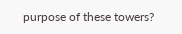purpose of these towers?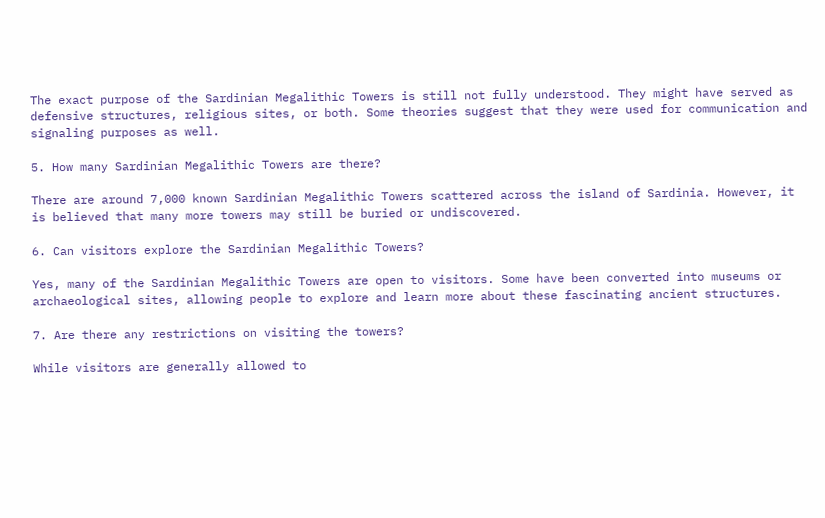The exact purpose of the Sardinian Megalithic Towers is still not fully understood. They might have served as defensive structures, religious sites, or both. Some theories suggest that they were used for communication and signaling purposes as well.

5. How many Sardinian Megalithic Towers are there?

There are around 7,000 known Sardinian Megalithic Towers scattered across the island of Sardinia. However, it is believed that many more towers may still be buried or undiscovered.

6. Can visitors explore the Sardinian Megalithic Towers?

Yes, many of the Sardinian Megalithic Towers are open to visitors. Some have been converted into museums or archaeological sites, allowing people to explore and learn more about these fascinating ancient structures.

7. Are there any restrictions on visiting the towers?

While visitors are generally allowed to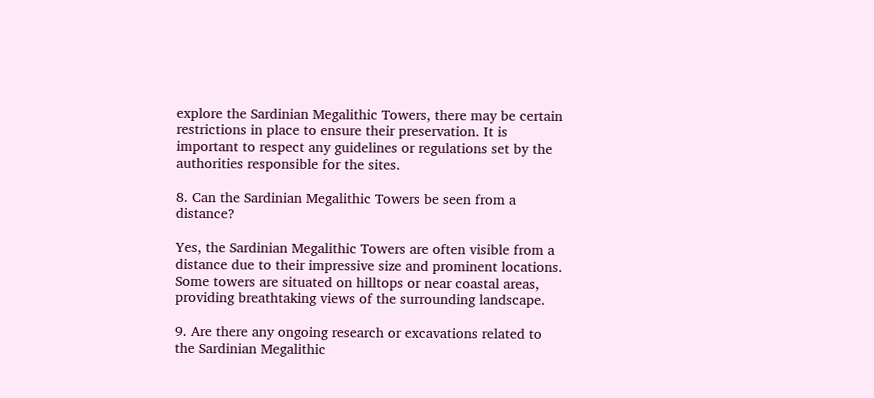explore the Sardinian Megalithic Towers, there may be certain restrictions in place to ensure their preservation. It is important to respect any guidelines or regulations set by the authorities responsible for the sites.

8. Can the Sardinian Megalithic Towers be seen from a distance?

Yes, the Sardinian Megalithic Towers are often visible from a distance due to their impressive size and prominent locations. Some towers are situated on hilltops or near coastal areas, providing breathtaking views of the surrounding landscape.

9. Are there any ongoing research or excavations related to the Sardinian Megalithic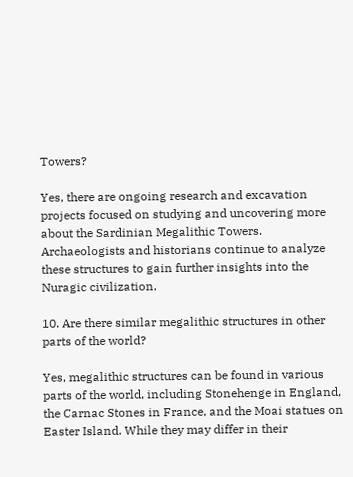Towers?

Yes, there are ongoing research and excavation projects focused on studying and uncovering more about the Sardinian Megalithic Towers. Archaeologists and historians continue to analyze these structures to gain further insights into the Nuragic civilization.

10. Are there similar megalithic structures in other parts of the world?

Yes, megalithic structures can be found in various parts of the world, including Stonehenge in England, the Carnac Stones in France, and the Moai statues on Easter Island. While they may differ in their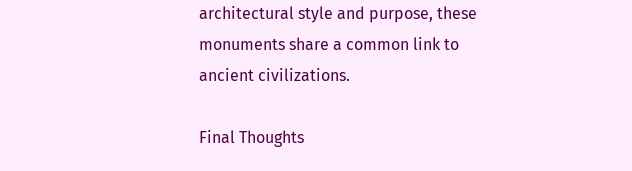architectural style and purpose, these monuments share a common link to ancient civilizations.

Final Thoughts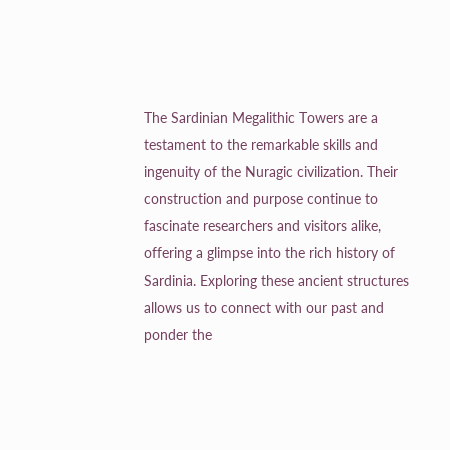The Sardinian Megalithic Towers are a testament to the remarkable skills and ingenuity of the Nuragic civilization. Their construction and purpose continue to fascinate researchers and visitors alike, offering a glimpse into the rich history of Sardinia. Exploring these ancient structures allows us to connect with our past and ponder the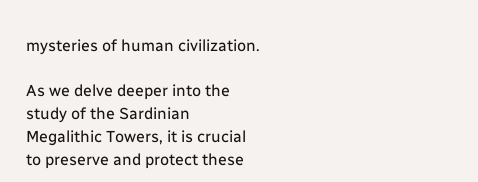mysteries of human civilization.

As we delve deeper into the study of the Sardinian Megalithic Towers, it is crucial to preserve and protect these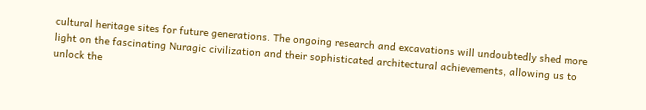cultural heritage sites for future generations. The ongoing research and excavations will undoubtedly shed more light on the fascinating Nuragic civilization and their sophisticated architectural achievements, allowing us to unlock the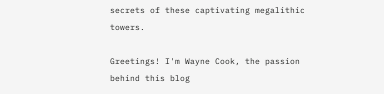secrets of these captivating megalithic towers.

Greetings! I'm Wayne Cook, the passion behind this blog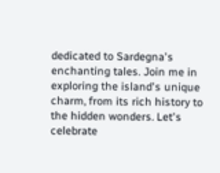dedicated to Sardegna's enchanting tales. Join me in exploring the island's unique charm, from its rich history to the hidden wonders. Let's celebrate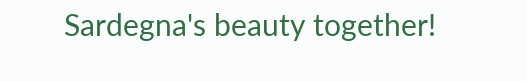Sardegna's beauty together!